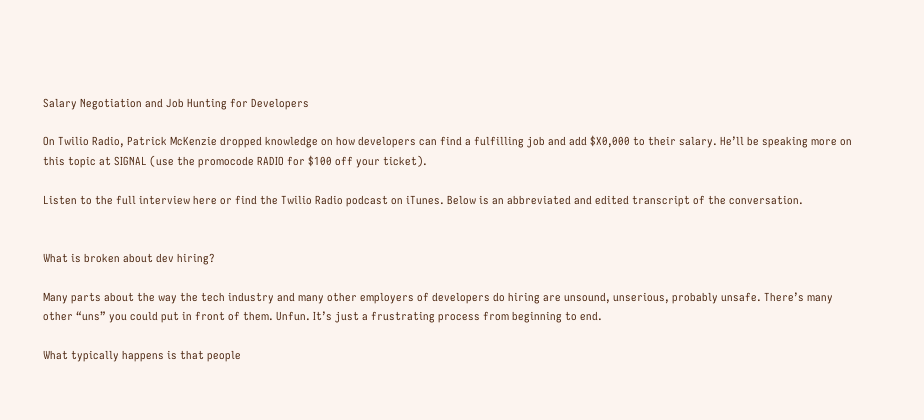Salary Negotiation and Job Hunting for Developers

On Twilio Radio, Patrick McKenzie dropped knowledge on how developers can find a fulfilling job and add $X0,000 to their salary. He’ll be speaking more on this topic at SIGNAL (use the promocode RADIO for $100 off your ticket).

Listen to the full interview here or find the Twilio Radio podcast on iTunes. Below is an abbreviated and edited transcript of the conversation.


What is broken about dev hiring?

Many parts about the way the tech industry and many other employers of developers do hiring are unsound, unserious, probably unsafe. There’s many other “uns” you could put in front of them. Unfun. It’s just a frustrating process from beginning to end.

What typically happens is that people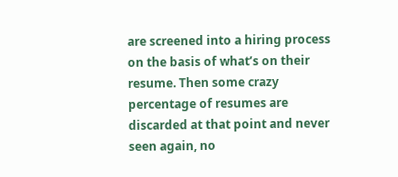are screened into a hiring process on the basis of what’s on their resume. Then some crazy percentage of resumes are discarded at that point and never seen again, no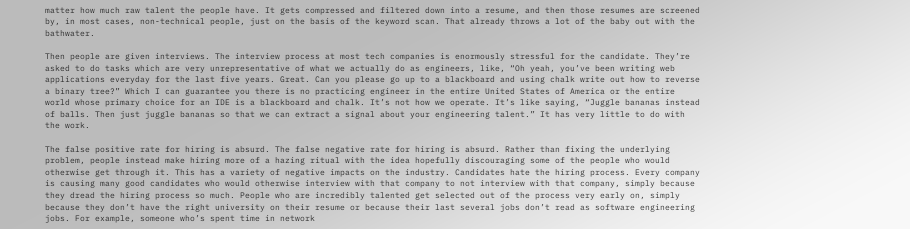matter how much raw talent the people have. It gets compressed and filtered down into a resume, and then those resumes are screened by, in most cases, non-technical people, just on the basis of the keyword scan. That already throws a lot of the baby out with the bathwater.

Then people are given interviews. The interview process at most tech companies is enormously stressful for the candidate. They’re asked to do tasks which are very unrepresentative of what we actually do as engineers, like, “Oh yeah, you’ve been writing web applications everyday for the last five years. Great. Can you please go up to a blackboard and using chalk write out how to reverse a binary tree?” Which I can guarantee you there is no practicing engineer in the entire United States of America or the entire world whose primary choice for an IDE is a blackboard and chalk. It’s not how we operate. It’s like saying, “Juggle bananas instead of balls. Then just juggle bananas so that we can extract a signal about your engineering talent.” It has very little to do with the work.

The false positive rate for hiring is absurd. The false negative rate for hiring is absurd. Rather than fixing the underlying problem, people instead make hiring more of a hazing ritual with the idea hopefully discouraging some of the people who would otherwise get through it. This has a variety of negative impacts on the industry. Candidates hate the hiring process. Every company is causing many good candidates who would otherwise interview with that company to not interview with that company, simply because they dread the hiring process so much. People who are incredibly talented get selected out of the process very early on, simply because they don’t have the right university on their resume or because their last several jobs don’t read as software engineering jobs. For example, someone who’s spent time in network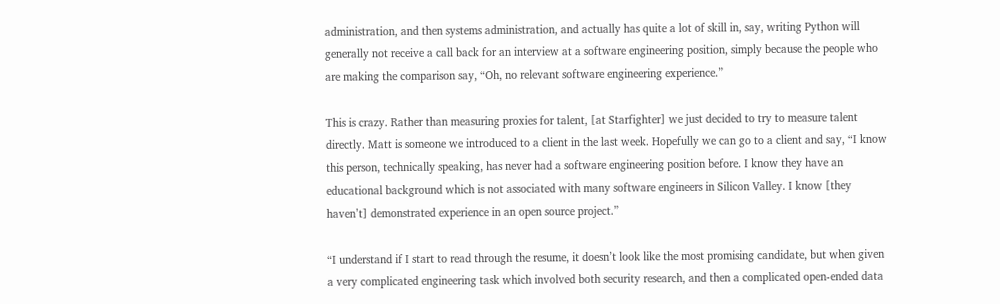administration, and then systems administration, and actually has quite a lot of skill in, say, writing Python will generally not receive a call back for an interview at a software engineering position, simply because the people who are making the comparison say, “Oh, no relevant software engineering experience.”

This is crazy. Rather than measuring proxies for talent, [at Starfighter] we just decided to try to measure talent directly. Matt is someone we introduced to a client in the last week. Hopefully we can go to a client and say, “I know this person, technically speaking, has never had a software engineering position before. I know they have an educational background which is not associated with many software engineers in Silicon Valley. I know [they haven’t] demonstrated experience in an open source project.”

“I understand if I start to read through the resume, it doesn’t look like the most promising candidate, but when given a very complicated engineering task which involved both security research, and then a complicated open-ended data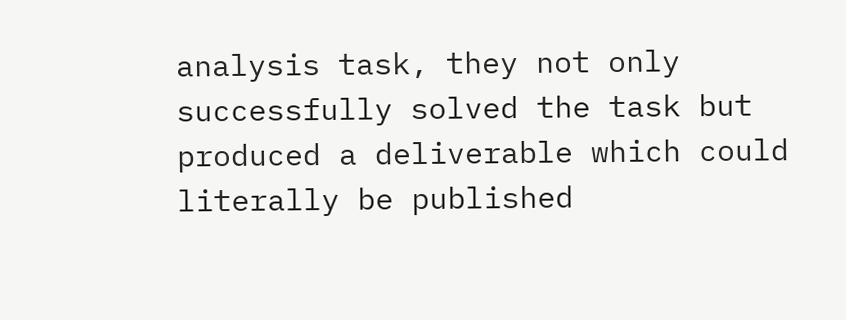analysis task, they not only successfully solved the task but produced a deliverable which could literally be published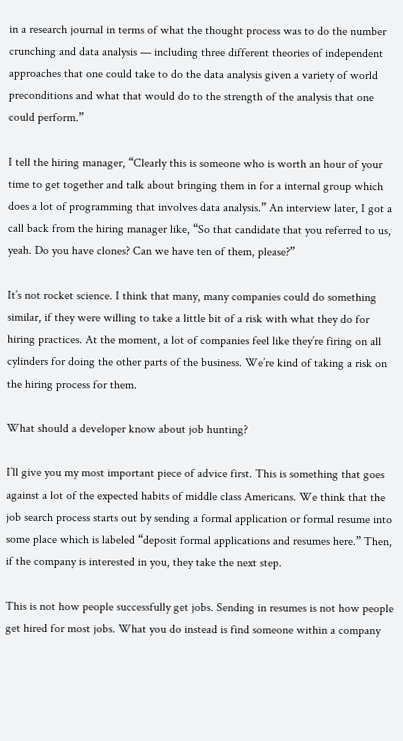in a research journal in terms of what the thought process was to do the number crunching and data analysis — including three different theories of independent approaches that one could take to do the data analysis given a variety of world preconditions and what that would do to the strength of the analysis that one could perform.”

I tell the hiring manager, “Clearly this is someone who is worth an hour of your time to get together and talk about bringing them in for a internal group which does a lot of programming that involves data analysis.” An interview later, I got a call back from the hiring manager like, “So that candidate that you referred to us, yeah. Do you have clones? Can we have ten of them, please?”

It’s not rocket science. I think that many, many companies could do something similar, if they were willing to take a little bit of a risk with what they do for hiring practices. At the moment, a lot of companies feel like they’re firing on all cylinders for doing the other parts of the business. We’re kind of taking a risk on the hiring process for them.

What should a developer know about job hunting?

I’ll give you my most important piece of advice first. This is something that goes against a lot of the expected habits of middle class Americans. We think that the job search process starts out by sending a formal application or formal resume into some place which is labeled “deposit formal applications and resumes here.” Then, if the company is interested in you, they take the next step.

This is not how people successfully get jobs. Sending in resumes is not how people get hired for most jobs. What you do instead is find someone within a company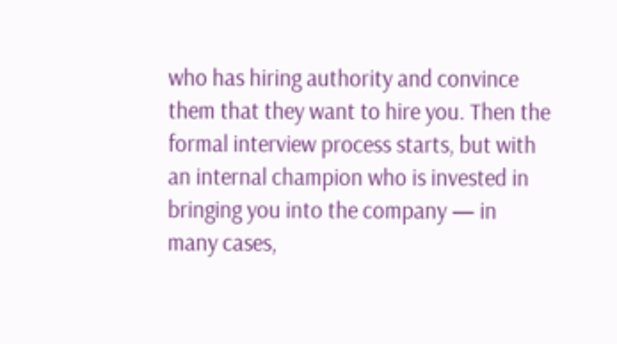who has hiring authority and convince them that they want to hire you. Then the formal interview process starts, but with an internal champion who is invested in bringing you into the company — in many cases,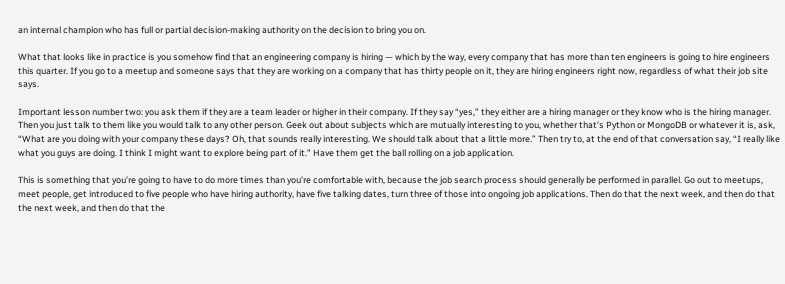an internal champion who has full or partial decision-making authority on the decision to bring you on.

What that looks like in practice is you somehow find that an engineering company is hiring — which by the way, every company that has more than ten engineers is going to hire engineers this quarter. If you go to a meetup and someone says that they are working on a company that has thirty people on it, they are hiring engineers right now, regardless of what their job site says.

Important lesson number two: you ask them if they are a team leader or higher in their company. If they say “yes,” they either are a hiring manager or they know who is the hiring manager. Then you just talk to them like you would talk to any other person. Geek out about subjects which are mutually interesting to you, whether that’s Python or MongoDB or whatever it is, ask, “What are you doing with your company these days? Oh, that sounds really interesting. We should talk about that a little more.” Then try to, at the end of that conversation say, “I really like what you guys are doing. I think I might want to explore being part of it.” Have them get the ball rolling on a job application.

This is something that you’re going to have to do more times than you’re comfortable with, because the job search process should generally be performed in parallel. Go out to meetups, meet people, get introduced to five people who have hiring authority, have five talking dates, turn three of those into ongoing job applications. Then do that the next week, and then do that the next week, and then do that the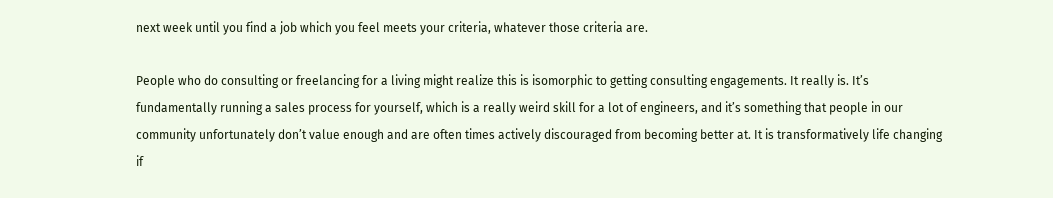next week until you find a job which you feel meets your criteria, whatever those criteria are.

People who do consulting or freelancing for a living might realize this is isomorphic to getting consulting engagements. It really is. It’s fundamentally running a sales process for yourself, which is a really weird skill for a lot of engineers, and it’s something that people in our community unfortunately don’t value enough and are often times actively discouraged from becoming better at. It is transformatively life changing if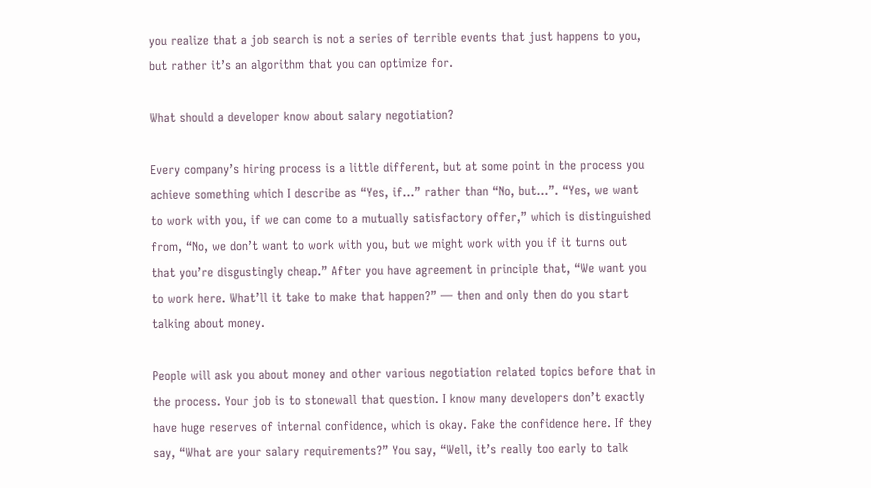you realize that a job search is not a series of terrible events that just happens to you, but rather it’s an algorithm that you can optimize for.

What should a developer know about salary negotiation?

Every company’s hiring process is a little different, but at some point in the process you achieve something which I describe as “Yes, if…” rather than “No, but…”. “Yes, we want to work with you, if we can come to a mutually satisfactory offer,” which is distinguished from, “No, we don’t want to work with you, but we might work with you if it turns out that you’re disgustingly cheap.” After you have agreement in principle that, “We want you to work here. What’ll it take to make that happen?” — then and only then do you start talking about money.

People will ask you about money and other various negotiation related topics before that in the process. Your job is to stonewall that question. I know many developers don’t exactly have huge reserves of internal confidence, which is okay. Fake the confidence here. If they say, “What are your salary requirements?” You say, “Well, it’s really too early to talk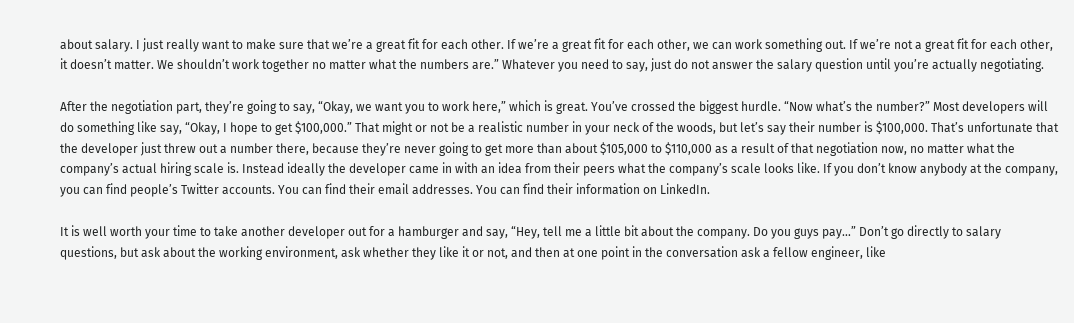about salary. I just really want to make sure that we’re a great fit for each other. If we’re a great fit for each other, we can work something out. If we’re not a great fit for each other, it doesn’t matter. We shouldn’t work together no matter what the numbers are.” Whatever you need to say, just do not answer the salary question until you’re actually negotiating.

After the negotiation part, they’re going to say, “Okay, we want you to work here,” which is great. You’ve crossed the biggest hurdle. “Now what’s the number?” Most developers will do something like say, “Okay, I hope to get $100,000.” That might or not be a realistic number in your neck of the woods, but let’s say their number is $100,000. That’s unfortunate that the developer just threw out a number there, because they’re never going to get more than about $105,000 to $110,000 as a result of that negotiation now, no matter what the company’s actual hiring scale is. Instead ideally the developer came in with an idea from their peers what the company’s scale looks like. If you don’t know anybody at the company, you can find people’s Twitter accounts. You can find their email addresses. You can find their information on LinkedIn.

It is well worth your time to take another developer out for a hamburger and say, “Hey, tell me a little bit about the company. Do you guys pay…” Don’t go directly to salary questions, but ask about the working environment, ask whether they like it or not, and then at one point in the conversation ask a fellow engineer, like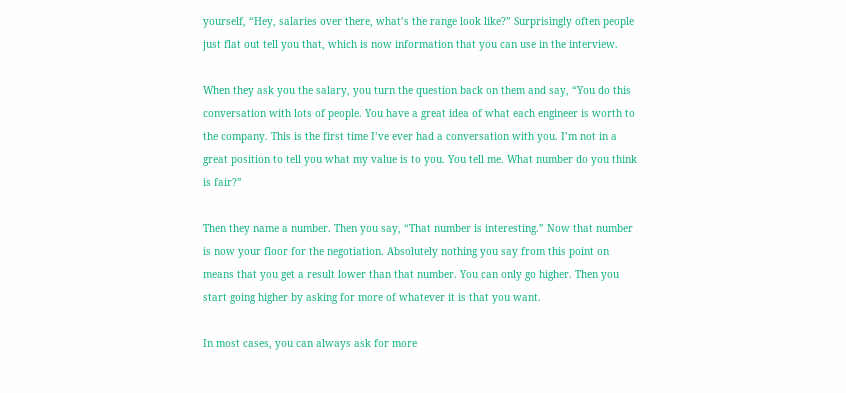yourself, “Hey, salaries over there, what’s the range look like?” Surprisingly often people just flat out tell you that, which is now information that you can use in the interview.

When they ask you the salary, you turn the question back on them and say, “You do this conversation with lots of people. You have a great idea of what each engineer is worth to the company. This is the first time I’ve ever had a conversation with you. I’m not in a great position to tell you what my value is to you. You tell me. What number do you think is fair?”

Then they name a number. Then you say, “That number is interesting.” Now that number is now your floor for the negotiation. Absolutely nothing you say from this point on means that you get a result lower than that number. You can only go higher. Then you start going higher by asking for more of whatever it is that you want.

In most cases, you can always ask for more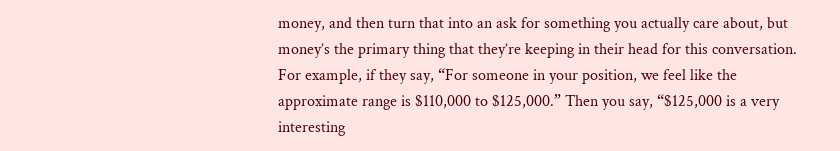money, and then turn that into an ask for something you actually care about, but money’s the primary thing that they’re keeping in their head for this conversation. For example, if they say, “For someone in your position, we feel like the approximate range is $110,000 to $125,000.” Then you say, “$125,000 is a very interesting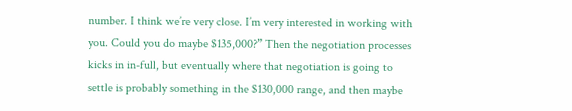number. I think we’re very close. I’m very interested in working with you. Could you do maybe $135,000?” Then the negotiation processes kicks in in-full, but eventually where that negotiation is going to settle is probably something in the $130,000 range, and then maybe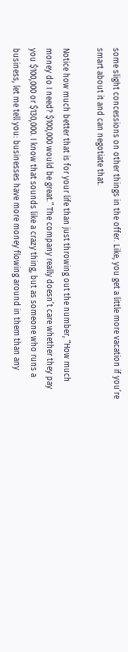some slight concessions on other things in the offer. Like, you get a little more vacation if you’re smart about it and can negotiate that.

Notice how much better that is for your life than just throwing out the number, “How much money do I need? $100,000 would be great.” The company really doesn’t care whether they pay you $100,000 or $130,000. I know that sounds like a crazy thing, but as someone who runs a business, let me tell you: businesses have more money flowing around in them than any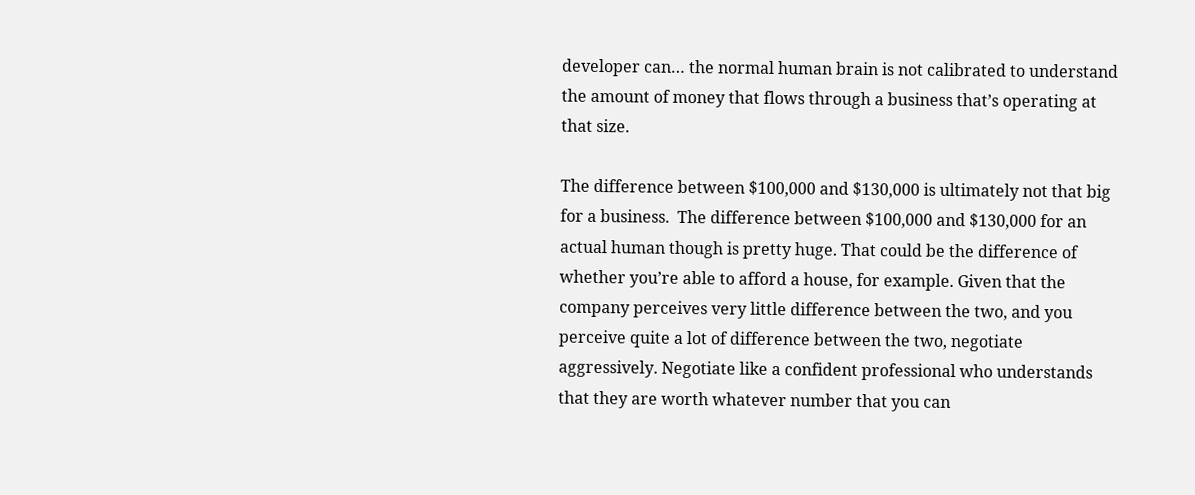developer can… the normal human brain is not calibrated to understand the amount of money that flows through a business that’s operating at that size.

The difference between $100,000 and $130,000 is ultimately not that big for a business.  The difference between $100,000 and $130,000 for an actual human though is pretty huge. That could be the difference of whether you’re able to afford a house, for example. Given that the company perceives very little difference between the two, and you perceive quite a lot of difference between the two, negotiate aggressively. Negotiate like a confident professional who understands that they are worth whatever number that you can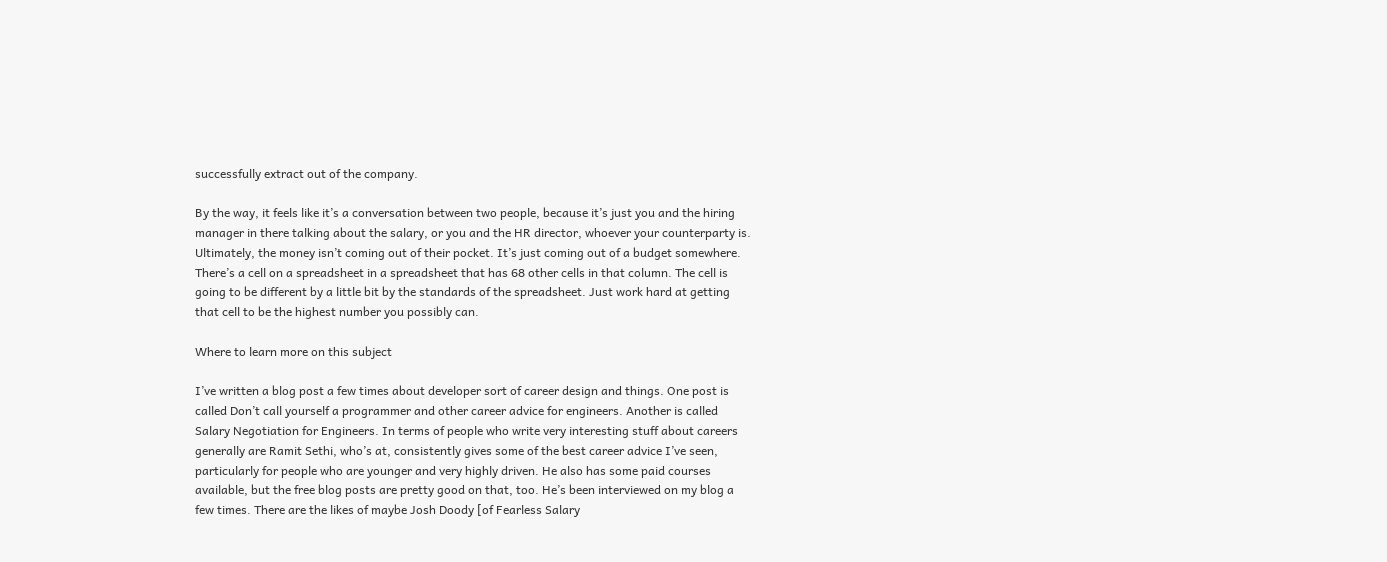successfully extract out of the company.

By the way, it feels like it’s a conversation between two people, because it’s just you and the hiring manager in there talking about the salary, or you and the HR director, whoever your counterparty is. Ultimately, the money isn’t coming out of their pocket. It’s just coming out of a budget somewhere. There’s a cell on a spreadsheet in a spreadsheet that has 68 other cells in that column. The cell is going to be different by a little bit by the standards of the spreadsheet. Just work hard at getting that cell to be the highest number you possibly can.

Where to learn more on this subject

I’ve written a blog post a few times about developer sort of career design and things. One post is called Don’t call yourself a programmer and other career advice for engineers. Another is called Salary Negotiation for Engineers. In terms of people who write very interesting stuff about careers generally are Ramit Sethi, who’s at, consistently gives some of the best career advice I’ve seen, particularly for people who are younger and very highly driven. He also has some paid courses available, but the free blog posts are pretty good on that, too. He’s been interviewed on my blog a few times. There are the likes of maybe Josh Doody [of Fearless Salary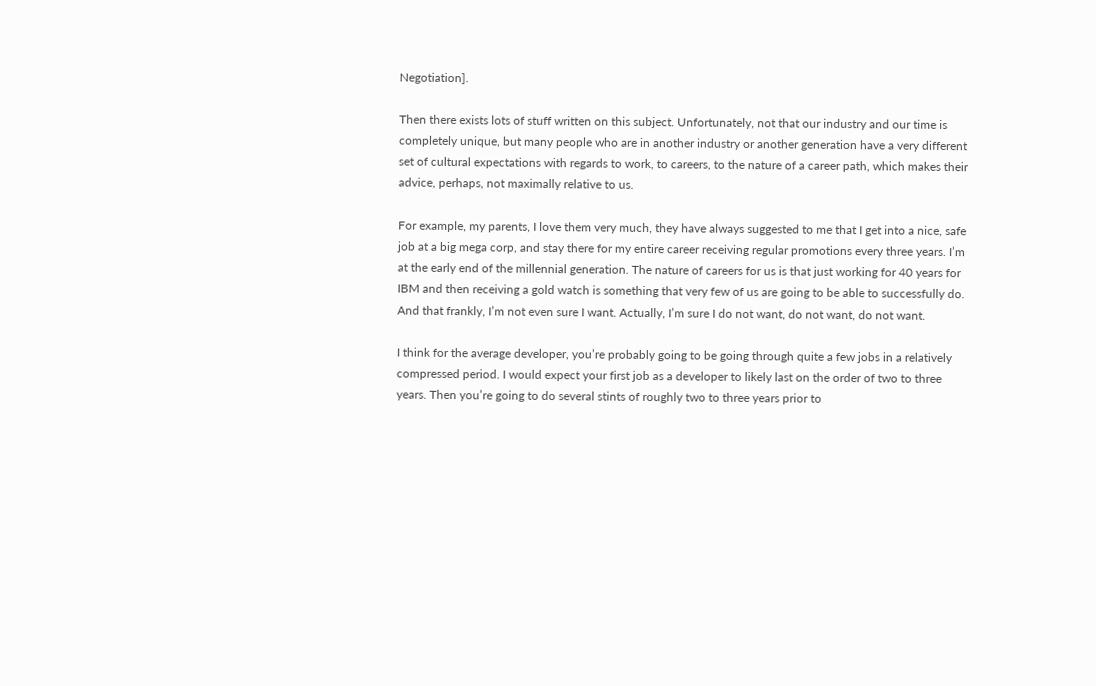Negotiation].

Then there exists lots of stuff written on this subject. Unfortunately, not that our industry and our time is completely unique, but many people who are in another industry or another generation have a very different set of cultural expectations with regards to work, to careers, to the nature of a career path, which makes their advice, perhaps, not maximally relative to us.

For example, my parents, I love them very much, they have always suggested to me that I get into a nice, safe job at a big mega corp, and stay there for my entire career receiving regular promotions every three years. I’m at the early end of the millennial generation. The nature of careers for us is that just working for 40 years for IBM and then receiving a gold watch is something that very few of us are going to be able to successfully do. And that frankly, I’m not even sure I want. Actually, I’m sure I do not want, do not want, do not want.

I think for the average developer, you’re probably going to be going through quite a few jobs in a relatively compressed period. I would expect your first job as a developer to likely last on the order of two to three years. Then you’re going to do several stints of roughly two to three years prior to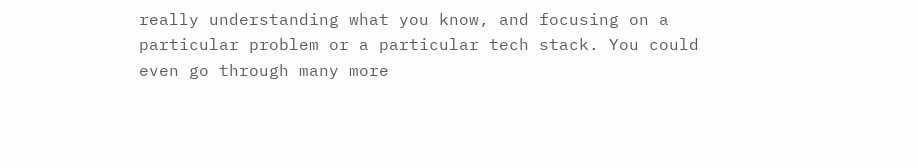really understanding what you know, and focusing on a particular problem or a particular tech stack. You could even go through many more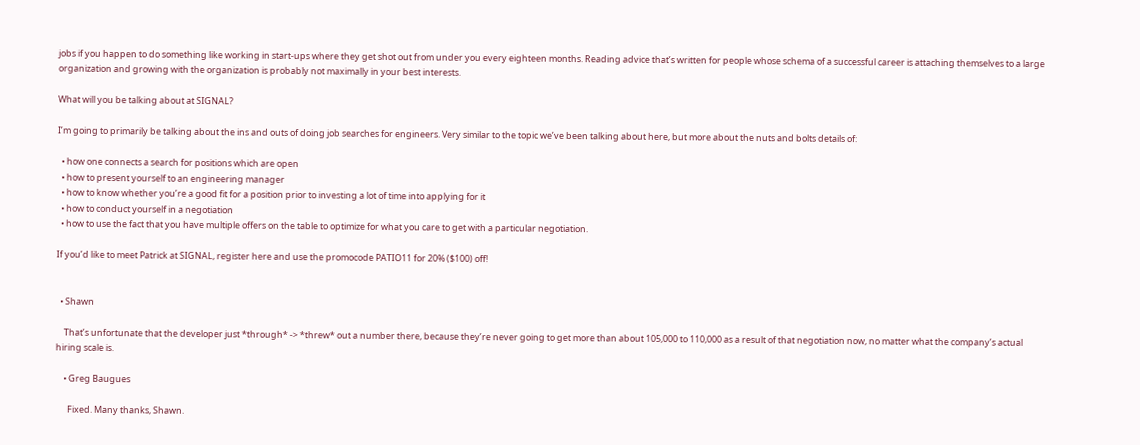jobs if you happen to do something like working in start-ups where they get shot out from under you every eighteen months. Reading advice that’s written for people whose schema of a successful career is attaching themselves to a large organization and growing with the organization is probably not maximally in your best interests.

What will you be talking about at SIGNAL?

I’m going to primarily be talking about the ins and outs of doing job searches for engineers. Very similar to the topic we’ve been talking about here, but more about the nuts and bolts details of:

  • how one connects a search for positions which are open
  • how to present yourself to an engineering manager
  • how to know whether you’re a good fit for a position prior to investing a lot of time into applying for it
  • how to conduct yourself in a negotiation
  • how to use the fact that you have multiple offers on the table to optimize for what you care to get with a particular negotiation.

If you’d like to meet Patrick at SIGNAL, register here and use the promocode PATIO11 for 20% ($100) off!


  • Shawn

    That’s unfortunate that the developer just *through* -> *threw* out a number there, because they’re never going to get more than about 105,000 to 110,000 as a result of that negotiation now, no matter what the company’s actual hiring scale is.

    • Greg Baugues

      Fixed. Many thanks, Shawn.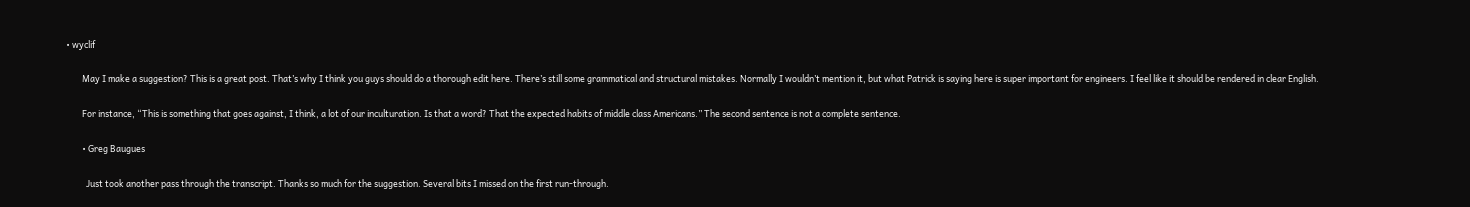• wyclif

        May I make a suggestion? This is a great post. That’s why I think you guys should do a thorough edit here. There’s still some grammatical and structural mistakes. Normally I wouldn’t mention it, but what Patrick is saying here is super important for engineers. I feel like it should be rendered in clear English.

        For instance, “This is something that goes against, I think, a lot of our inculturation. Is that a word? That the expected habits of middle class Americans.” The second sentence is not a complete sentence.

        • Greg Baugues

          Just took another pass through the transcript. Thanks so much for the suggestion. Several bits I missed on the first run-through.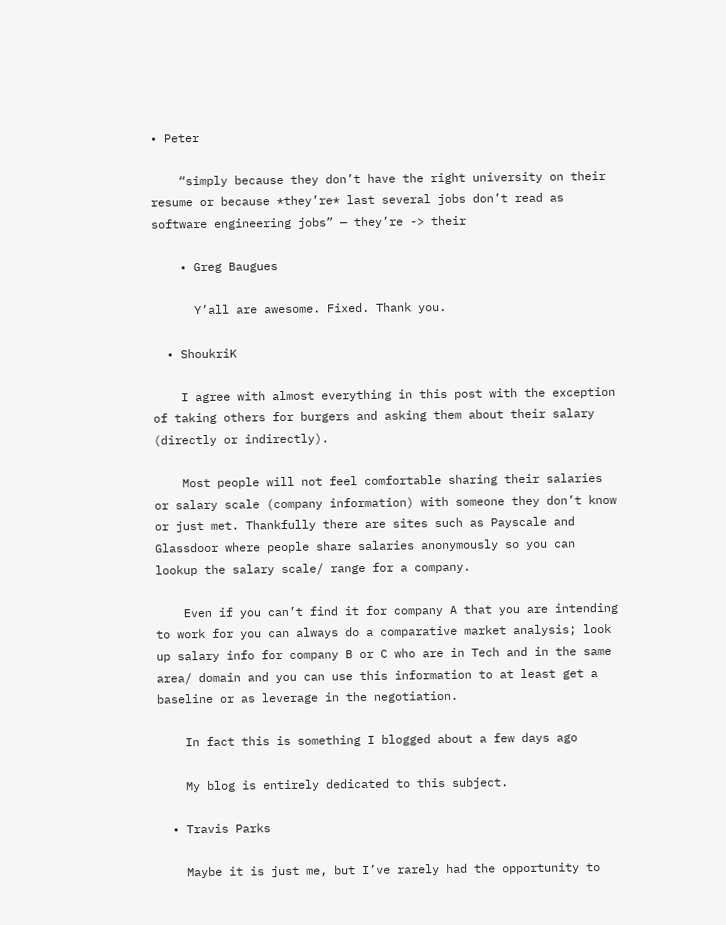• Peter

    “simply because they don’t have the right university on their resume or because *they’re* last several jobs don’t read as software engineering jobs” — they’re -> their

    • Greg Baugues

      Y’all are awesome. Fixed. Thank you.

  • ShoukriK

    I agree with almost everything in this post with the exception of taking others for burgers and asking them about their salary (directly or indirectly).

    Most people will not feel comfortable sharing their salaries or salary scale (company information) with someone they don’t know or just met. Thankfully there are sites such as Payscale and Glassdoor where people share salaries anonymously so you can lookup the salary scale/ range for a company.

    Even if you can’t find it for company A that you are intending to work for you can always do a comparative market analysis; look up salary info for company B or C who are in Tech and in the same area/ domain and you can use this information to at least get a baseline or as leverage in the negotiation.

    In fact this is something I blogged about a few days ago

    My blog is entirely dedicated to this subject.

  • Travis Parks

    Maybe it is just me, but I’ve rarely had the opportunity to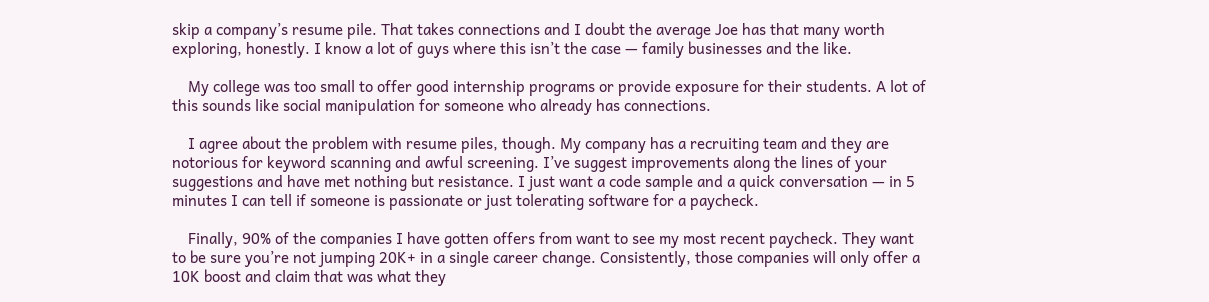skip a company’s resume pile. That takes connections and I doubt the average Joe has that many worth exploring, honestly. I know a lot of guys where this isn’t the case — family businesses and the like.

    My college was too small to offer good internship programs or provide exposure for their students. A lot of this sounds like social manipulation for someone who already has connections.

    I agree about the problem with resume piles, though. My company has a recruiting team and they are notorious for keyword scanning and awful screening. I’ve suggest improvements along the lines of your suggestions and have met nothing but resistance. I just want a code sample and a quick conversation — in 5 minutes I can tell if someone is passionate or just tolerating software for a paycheck.

    Finally, 90% of the companies I have gotten offers from want to see my most recent paycheck. They want to be sure you’re not jumping 20K+ in a single career change. Consistently, those companies will only offer a 10K boost and claim that was what they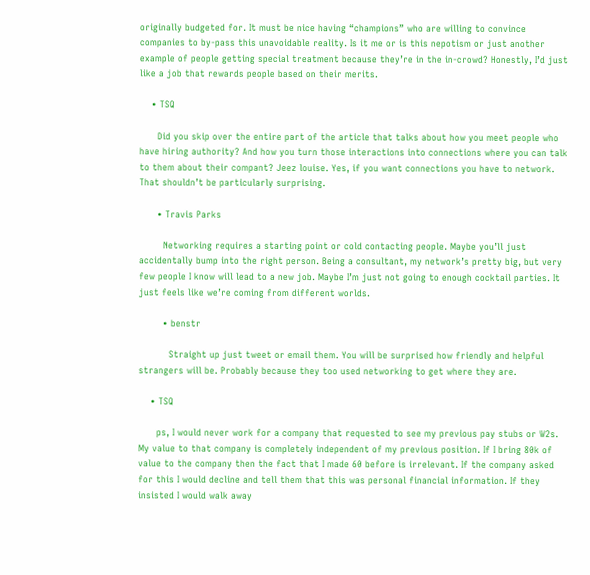originally budgeted for. It must be nice having “champions” who are willing to convince companies to by-pass this unavoidable reality. Is it me or is this nepotism or just another example of people getting special treatment because they’re in the in-crowd? Honestly, I’d just like a job that rewards people based on their merits.

    • TSQ

      Did you skip over the entire part of the article that talks about how you meet people who have hiring authority? And how you turn those interactions into connections where you can talk to them about their compant? Jeez louise. Yes, if you want connections you have to network. That shouldn’t be particularly surprising.

      • Travis Parks

        Networking requires a starting point or cold contacting people. Maybe you’ll just accidentally bump into the right person. Being a consultant, my network’s pretty big, but very few people I know will lead to a new job. Maybe I’m just not going to enough cocktail parties. It just feels like we’re coming from different worlds.

        • benstr

          Straight up just tweet or email them. You will be surprised how friendly and helpful strangers will be. Probably because they too used networking to get where they are.

    • TSQ

      ps, I would never work for a company that requested to see my previous pay stubs or W2s. My value to that company is completely independent of my previous position. If I bring 80k of value to the company then the fact that I made 60 before is irrelevant. If the company asked for this I would decline and tell them that this was personal financial information. If they insisted I would walk away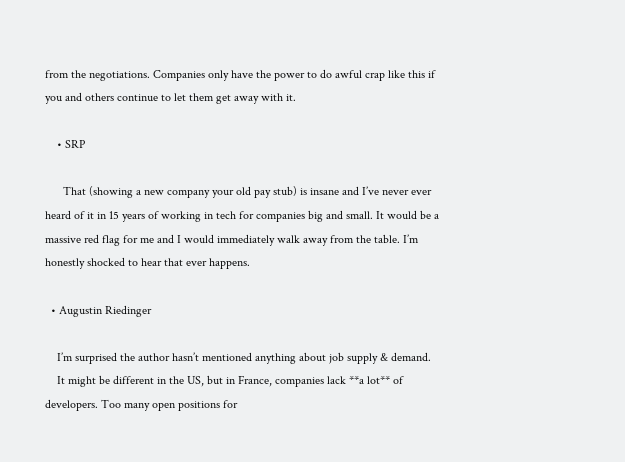from the negotiations. Companies only have the power to do awful crap like this if you and others continue to let them get away with it.

    • SRP

      That (showing a new company your old pay stub) is insane and I’ve never ever heard of it in 15 years of working in tech for companies big and small. It would be a massive red flag for me and I would immediately walk away from the table. I’m honestly shocked to hear that ever happens.

  • Augustin Riedinger

    I’m surprised the author hasn’t mentioned anything about job supply & demand.
    It might be different in the US, but in France, companies lack **a lot** of developers. Too many open positions for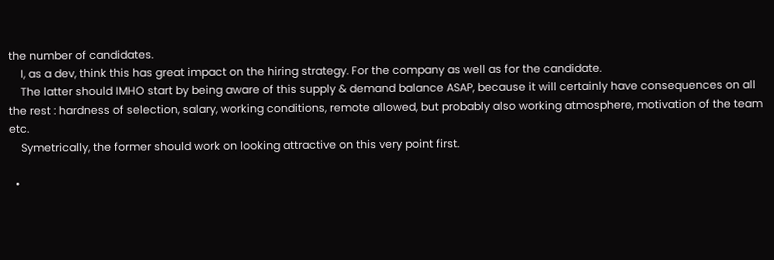the number of candidates.
    I, as a dev, think this has great impact on the hiring strategy. For the company as well as for the candidate.
    The latter should IMHO start by being aware of this supply & demand balance ASAP, because it will certainly have consequences on all the rest : hardness of selection, salary, working conditions, remote allowed, but probably also working atmosphere, motivation of the team etc.
    Symetrically, the former should work on looking attractive on this very point first.

  •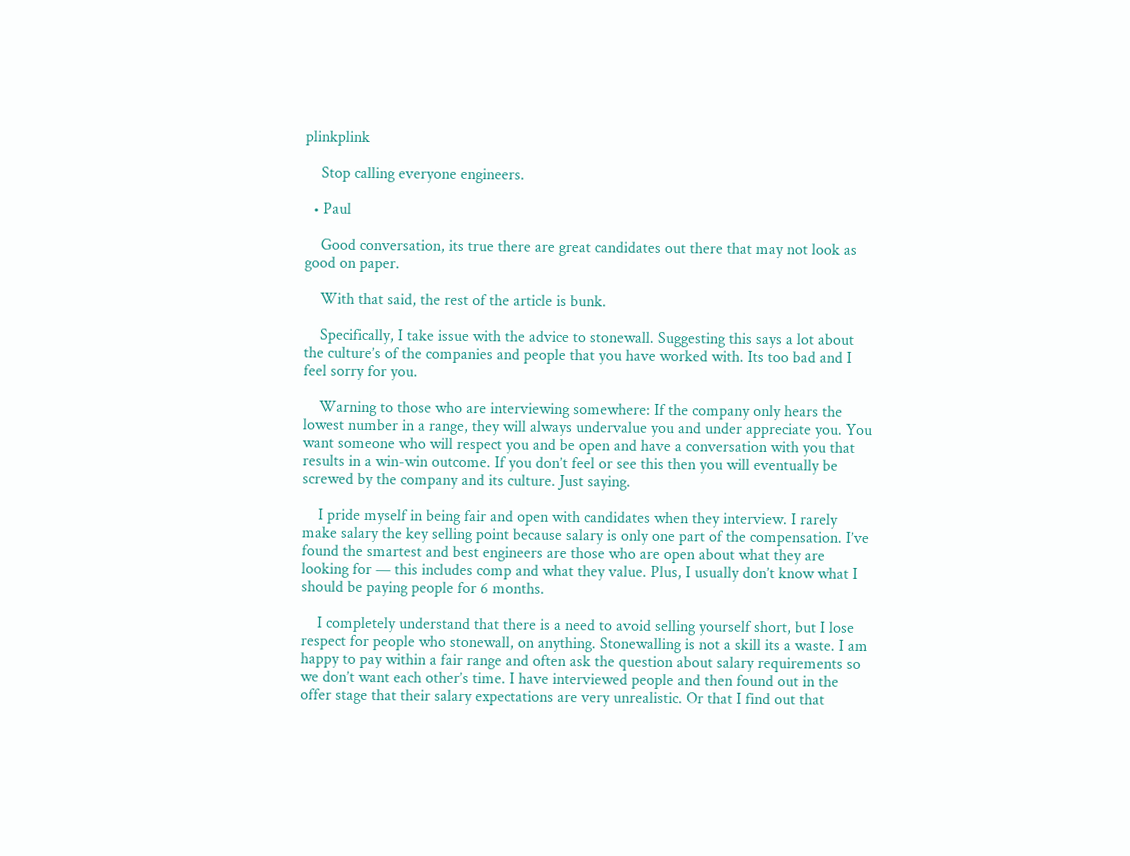plinkplink

    Stop calling everyone engineers.

  • Paul

    Good conversation, its true there are great candidates out there that may not look as good on paper.

    With that said, the rest of the article is bunk.

    Specifically, I take issue with the advice to stonewall. Suggesting this says a lot about the culture’s of the companies and people that you have worked with. Its too bad and I feel sorry for you.

    Warning to those who are interviewing somewhere: If the company only hears the lowest number in a range, they will always undervalue you and under appreciate you. You want someone who will respect you and be open and have a conversation with you that results in a win-win outcome. If you don’t feel or see this then you will eventually be screwed by the company and its culture. Just saying.

    I pride myself in being fair and open with candidates when they interview. I rarely make salary the key selling point because salary is only one part of the compensation. I’ve found the smartest and best engineers are those who are open about what they are looking for — this includes comp and what they value. Plus, I usually don’t know what I should be paying people for 6 months.

    I completely understand that there is a need to avoid selling yourself short, but I lose respect for people who stonewall, on anything. Stonewalling is not a skill its a waste. I am happy to pay within a fair range and often ask the question about salary requirements so we don’t want each other’s time. I have interviewed people and then found out in the offer stage that their salary expectations are very unrealistic. Or that I find out that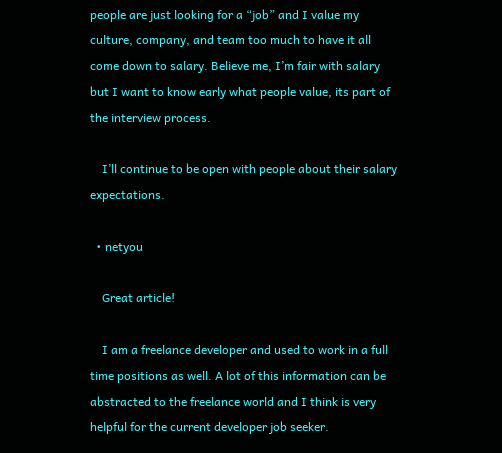people are just looking for a “job” and I value my culture, company, and team too much to have it all come down to salary. Believe me, I’m fair with salary but I want to know early what people value, its part of the interview process.

    I’ll continue to be open with people about their salary expectations.

  • netyou

    Great article!

    I am a freelance developer and used to work in a full time positions as well. A lot of this information can be abstracted to the freelance world and I think is very helpful for the current developer job seeker.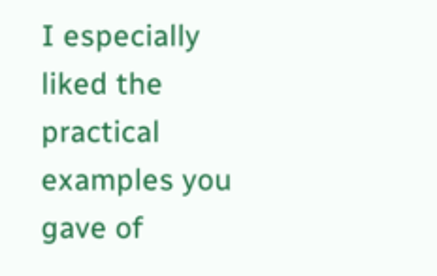I especially liked the practical examples you gave of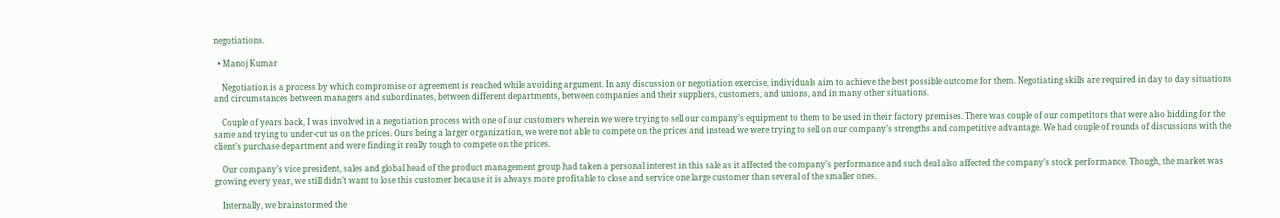negotiations.

  • Manoj Kumar

    Negotiation is a process by which compromise or agreement is reached while avoiding argument. In any discussion or negotiation exercise, individuals aim to achieve the best possible outcome for them. Negotiating skills are required in day to day situations and circumstances between managers and subordinates, between different departments, between companies and their suppliers, customers, and unions, and in many other situations.

    Couple of years back, I was involved in a negotiation process with one of our customers wherein we were trying to sell our company’s equipment to them to be used in their factory premises. There was couple of our competitors that were also bidding for the same and trying to under-cut us on the prices. Ours being a larger organization, we were not able to compete on the prices and instead we were trying to sell on our company’s strengths and competitive advantage. We had couple of rounds of discussions with the client’s purchase department and were finding it really tough to compete on the prices.

    Our company’s vice president, sales and global head of the product management group had taken a personal interest in this sale as it affected the company’s performance and such deal also affected the company’s stock performance. Though, the market was growing every year, we still didn’t want to lose this customer because it is always more profitable to close and service one large customer than several of the smaller ones.

    Internally, we brainstormed the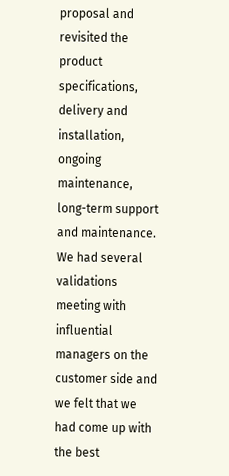proposal and revisited the product specifications, delivery and installation, ongoing maintenance, long-term support and maintenance. We had several validations meeting with influential managers on the customer side and we felt that we had come up with the best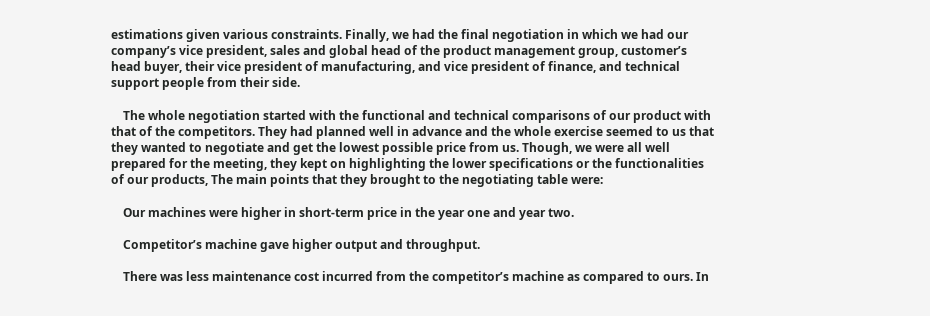estimations given various constraints. Finally, we had the final negotiation in which we had our company’s vice president, sales and global head of the product management group, customer’s head buyer, their vice president of manufacturing, and vice president of finance, and technical support people from their side.

    The whole negotiation started with the functional and technical comparisons of our product with that of the competitors. They had planned well in advance and the whole exercise seemed to us that they wanted to negotiate and get the lowest possible price from us. Though, we were all well prepared for the meeting, they kept on highlighting the lower specifications or the functionalities of our products, The main points that they brought to the negotiating table were:

    Our machines were higher in short-term price in the year one and year two.

    Competitor’s machine gave higher output and throughput.

    There was less maintenance cost incurred from the competitor’s machine as compared to ours. In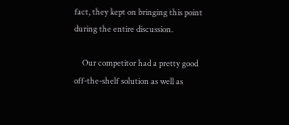fact, they kept on bringing this point during the entire discussion.

    Our competitor had a pretty good off-the-shelf solution as well as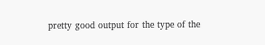pretty good output for the type of the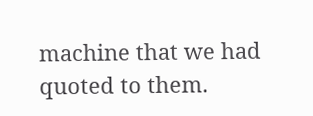machine that we had quoted to them.